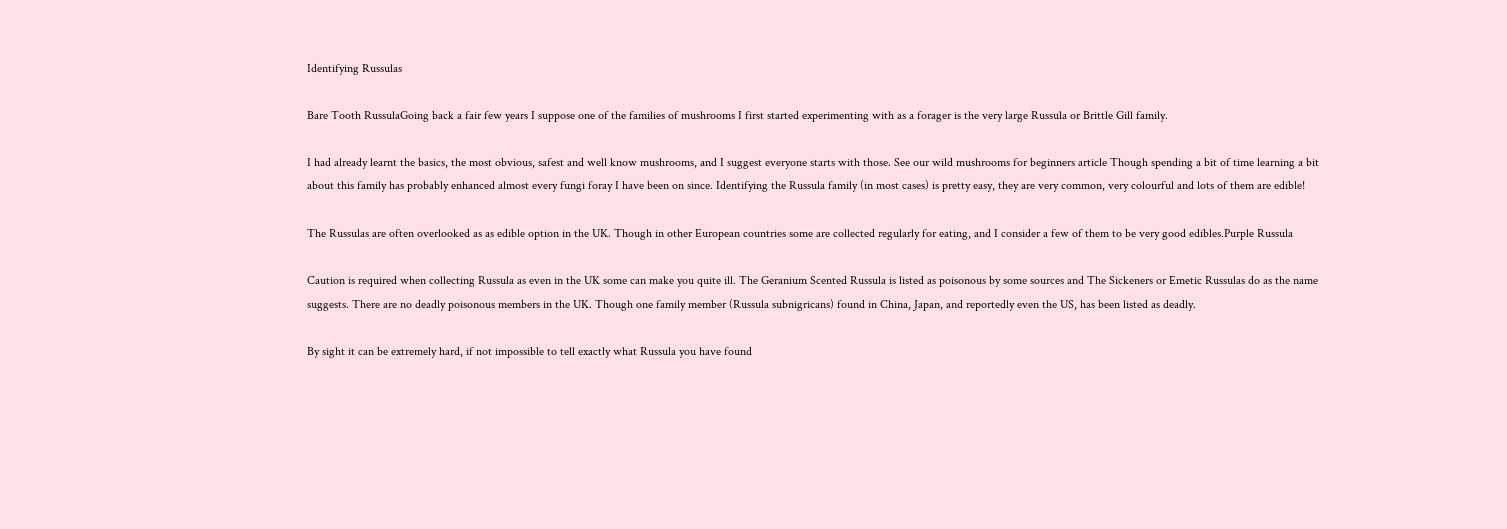Identifying Russulas

Bare Tooth RussulaGoing back a fair few years I suppose one of the families of mushrooms I first started experimenting with as a forager is the very large Russula or Brittle Gill family.

I had already learnt the basics, the most obvious, safest and well know mushrooms, and I suggest everyone starts with those. See our wild mushrooms for beginners article Though spending a bit of time learning a bit about this family has probably enhanced almost every fungi foray I have been on since. Identifying the Russula family (in most cases) is pretty easy, they are very common, very colourful and lots of them are edible!

The Russulas are often overlooked as as edible option in the UK. Though in other European countries some are collected regularly for eating, and I consider a few of them to be very good edibles.Purple Russula

Caution is required when collecting Russula as even in the UK some can make you quite ill. The Geranium Scented Russula is listed as poisonous by some sources and The Sickeners or Emetic Russulas do as the name suggests. There are no deadly poisonous members in the UK. Though one family member (Russula subnigricans) found in China, Japan, and reportedly even the US, has been listed as deadly.

By sight it can be extremely hard, if not impossible to tell exactly what Russula you have found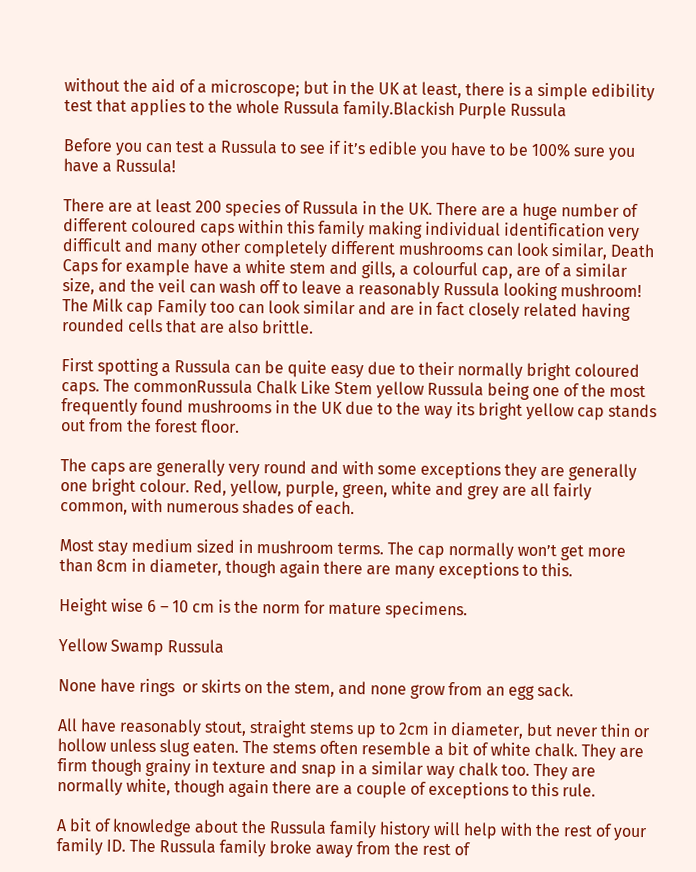without the aid of a microscope; but in the UK at least, there is a simple edibility test that applies to the whole Russula family.Blackish Purple Russula

Before you can test a Russula to see if it’s edible you have to be 100% sure you have a Russula!

There are at least 200 species of Russula in the UK. There are a huge number of different coloured caps within this family making individual identification very difficult and many other completely different mushrooms can look similar, Death Caps for example have a white stem and gills, a colourful cap, are of a similar size, and the veil can wash off to leave a reasonably Russula looking mushroom! The Milk cap Family too can look similar and are in fact closely related having rounded cells that are also brittle.

First spotting a Russula can be quite easy due to their normally bright coloured caps. The commonRussula Chalk Like Stem yellow Russula being one of the most frequently found mushrooms in the UK due to the way its bright yellow cap stands out from the forest floor.

The caps are generally very round and with some exceptions they are generally one bright colour. Red, yellow, purple, green, white and grey are all fairly common, with numerous shades of each.

Most stay medium sized in mushroom terms. The cap normally won’t get more than 8cm in diameter, though again there are many exceptions to this.

Height wise 6 – 10 cm is the norm for mature specimens.

Yellow Swamp Russula

None have rings  or skirts on the stem, and none grow from an egg sack.

All have reasonably stout, straight stems up to 2cm in diameter, but never thin or hollow unless slug eaten. The stems often resemble a bit of white chalk. They are firm though grainy in texture and snap in a similar way chalk too. They are normally white, though again there are a couple of exceptions to this rule.

A bit of knowledge about the Russula family history will help with the rest of your family ID. The Russula family broke away from the rest of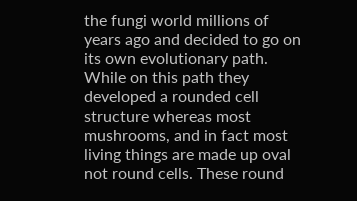the fungi world millions of years ago and decided to go on its own evolutionary path. While on this path they developed a rounded cell structure whereas most mushrooms, and in fact most living things are made up oval not round cells. These round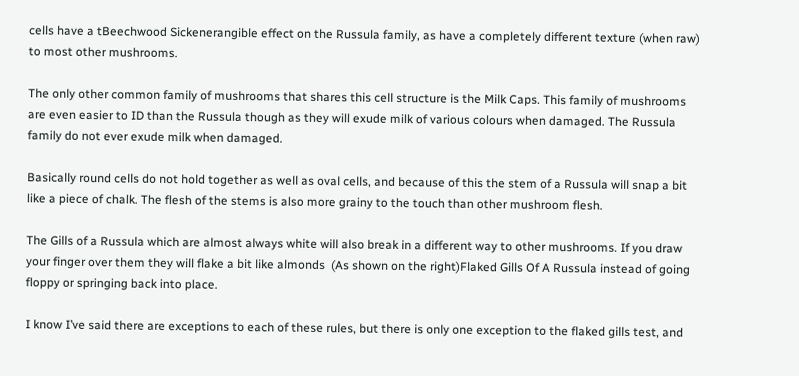cells have a tBeechwood Sickenerangible effect on the Russula family, as have a completely different texture (when raw) to most other mushrooms.

The only other common family of mushrooms that shares this cell structure is the Milk Caps. This family of mushrooms are even easier to ID than the Russula though as they will exude milk of various colours when damaged. The Russula family do not ever exude milk when damaged.

Basically round cells do not hold together as well as oval cells, and because of this the stem of a Russula will snap a bit like a piece of chalk. The flesh of the stems is also more grainy to the touch than other mushroom flesh.

The Gills of a Russula which are almost always white will also break in a different way to other mushrooms. If you draw your finger over them they will flake a bit like almonds  (As shown on the right)Flaked Gills Of A Russula instead of going floppy or springing back into place.

I know I’ve said there are exceptions to each of these rules, but there is only one exception to the flaked gills test, and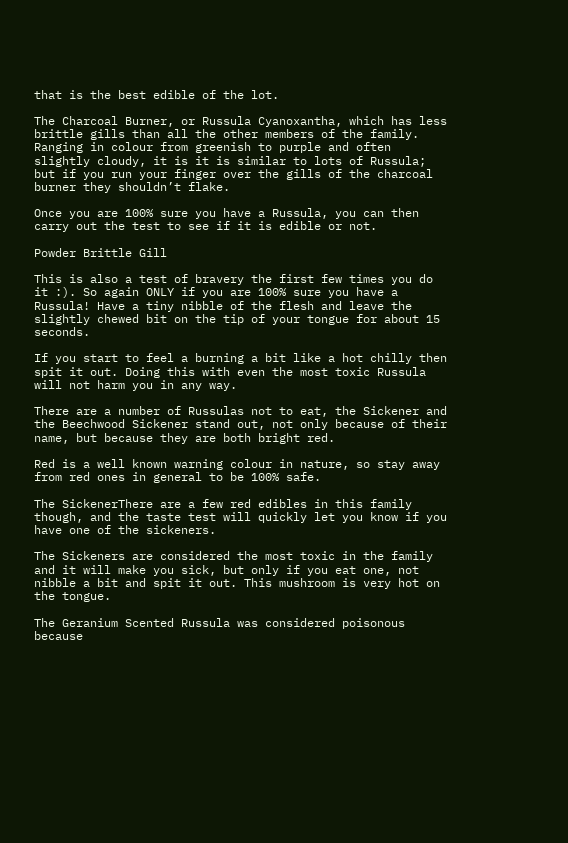that is the best edible of the lot.

The Charcoal Burner, or Russula Cyanoxantha, which has less brittle gills than all the other members of the family. Ranging in colour from greenish to purple and often slightly cloudy, it is it is similar to lots of Russula; but if you run your finger over the gills of the charcoal burner they shouldn’t flake.

Once you are 100% sure you have a Russula, you can then carry out the test to see if it is edible or not.

Powder Brittle Gill

This is also a test of bravery the first few times you do it :). So again ONLY if you are 100% sure you have a Russula! Have a tiny nibble of the flesh and leave the slightly chewed bit on the tip of your tongue for about 15 seconds.

If you start to feel a burning a bit like a hot chilly then spit it out. Doing this with even the most toxic Russula will not harm you in any way.

There are a number of Russulas not to eat, the Sickener and the Beechwood Sickener stand out, not only because of their name, but because they are both bright red.

Red is a well known warning colour in nature, so stay away from red ones in general to be 100% safe.

The SickenerThere are a few red edibles in this family though, and the taste test will quickly let you know if you have one of the sickeners.

The Sickeners are considered the most toxic in the family and it will make you sick, but only if you eat one, not nibble a bit and spit it out. This mushroom is very hot on the tongue.

The Geranium Scented Russula was considered poisonous because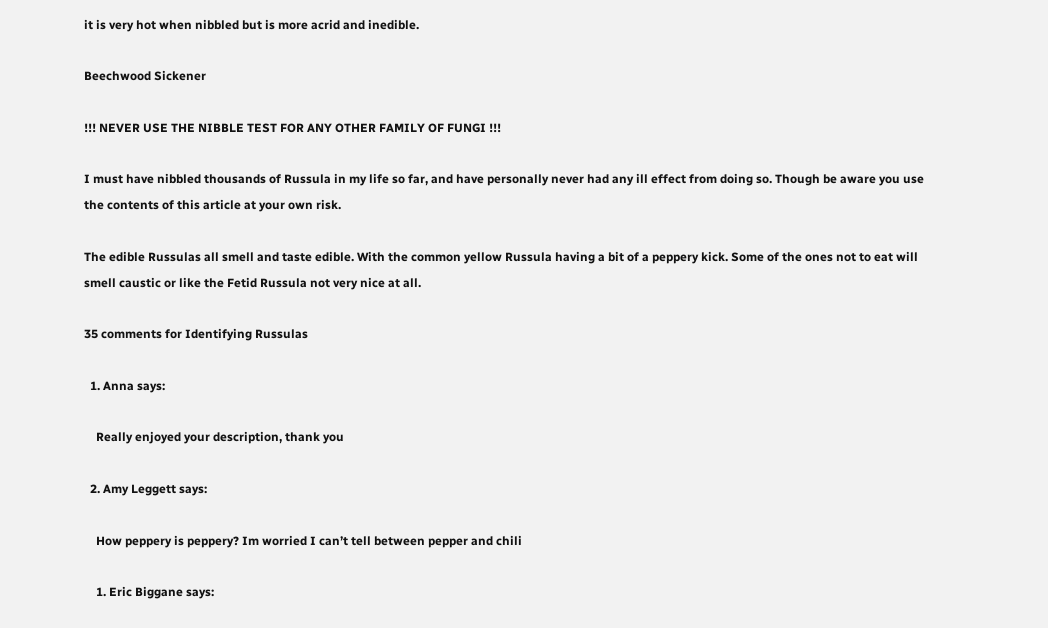it is very hot when nibbled but is more acrid and inedible.

Beechwood Sickener

!!! NEVER USE THE NIBBLE TEST FOR ANY OTHER FAMILY OF FUNGI !!!

I must have nibbled thousands of Russula in my life so far, and have personally never had any ill effect from doing so. Though be aware you use the contents of this article at your own risk.

The edible Russulas all smell and taste edible. With the common yellow Russula having a bit of a peppery kick. Some of the ones not to eat will smell caustic or like the Fetid Russula not very nice at all.

35 comments for Identifying Russulas

  1. Anna says:

    Really enjoyed your description, thank you

  2. Amy Leggett says:

    How peppery is peppery? Im worried I can’t tell between pepper and chili

    1. Eric Biggane says: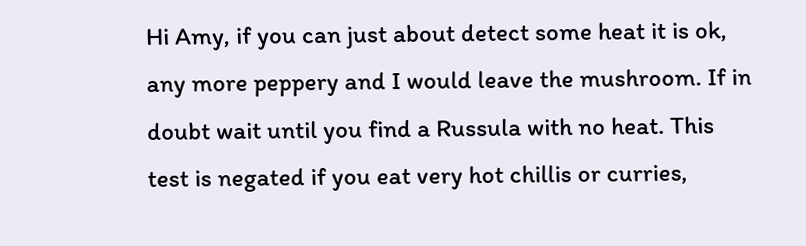Hi Amy, if you can just about detect some heat it is ok, any more peppery and I would leave the mushroom. If in doubt wait until you find a Russula with no heat. This test is negated if you eat very hot chillis or curries,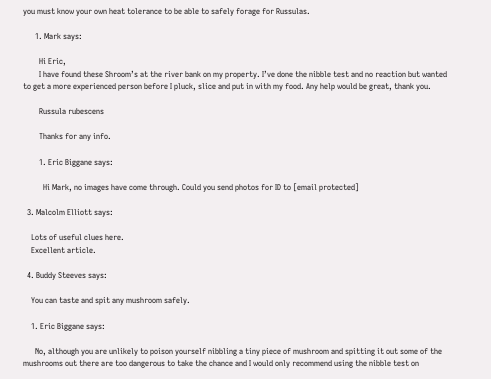you must know your own heat tolerance to be able to safely forage for Russulas.

      1. Mark says:

        Hi Eric,
        I have found these Shroom’s at the river bank on my property. I’ve done the nibble test and no reaction but wanted to get a more experienced person before I pluck, slice and put in with my food. Any help would be great, thank you.

        Russula rubescens

        Thanks for any info.

        1. Eric Biggane says:

          Hi Mark, no images have come through. Could you send photos for ID to [email protected]

  3. Malcolm Elliott says:

    Lots of useful clues here.
    Excellent article.

  4. Buddy Steeves says:

    You can taste and spit any mushroom safely.

    1. Eric Biggane says:

      No, although you are unlikely to poison yourself nibbling a tiny piece of mushroom and spitting it out some of the mushrooms out there are too dangerous to take the chance and I would only recommend using the nibble test on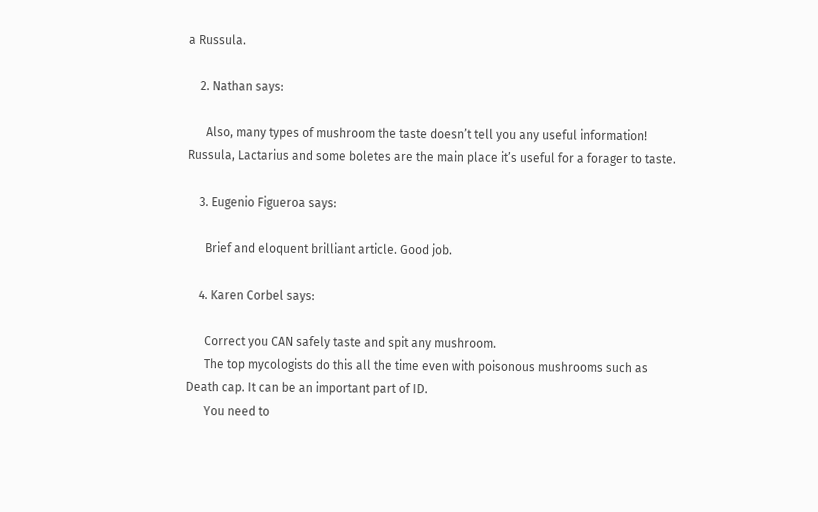a Russula.

    2. Nathan says:

      Also, many types of mushroom the taste doesn’t tell you any useful information! Russula, Lactarius and some boletes are the main place it’s useful for a forager to taste.

    3. Eugenio Figueroa says:

      Brief and eloquent brilliant article. Good job.

    4. Karen Corbel says:

      Correct you CAN safely taste and spit any mushroom.
      The top mycologists do this all the time even with poisonous mushrooms such as Death cap. It can be an important part of ID.
      You need to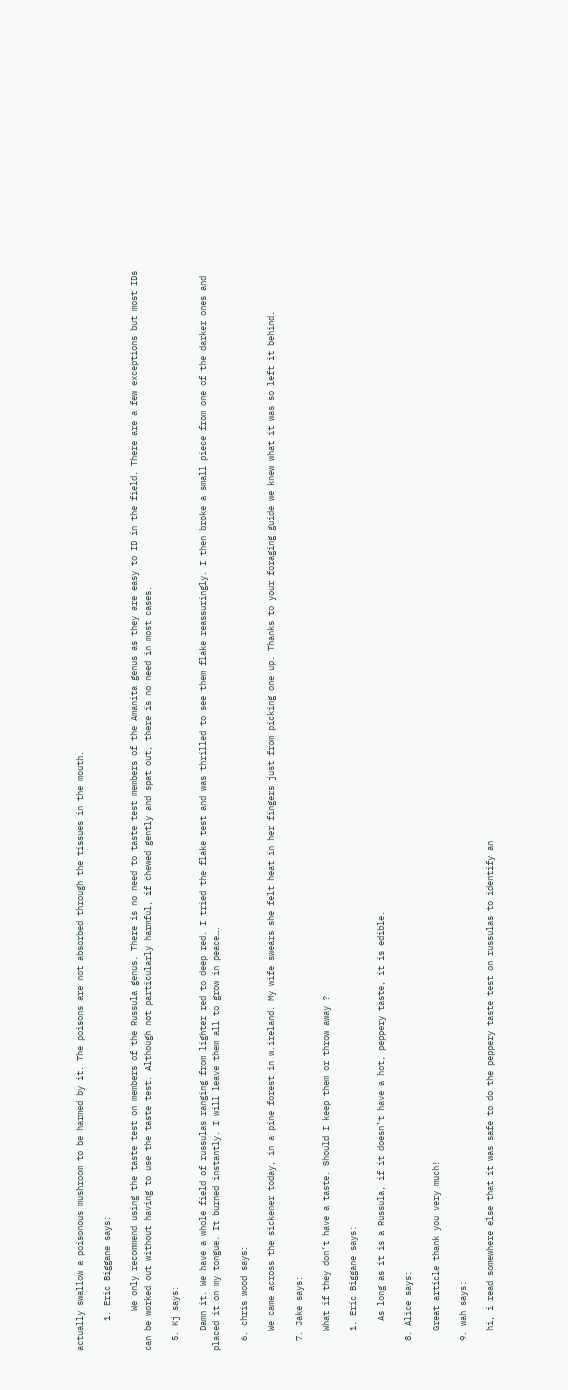actually swallow a poisonous mushroom to be harmed by it. The poisons are not absorbed through the tissues in the mouth.

      1. Eric Biggane says:

        We only recommend using the taste test on members of the Russula genus. There is no need to taste test members of the Amanita genus as they are easy to ID in the field. There are a few exceptions but most IDs can be worked out without having to use the taste test. Although not particularly harmful, if chewed gently and spat out, there is no need in most cases.

  5. Kj says:

    Damn it. We have a whole field of russulas ranging from lighter red to deep red. I tried the flake test and was thrilled to see them flake reassuringly. I then broke a small piece from one of the darker ones and placed it on my tongue. It burned instantly. I will leave them all to grow in peace….

  6. chris wood says:

    We came across the sickener today, in a pine forest in w.ireland. My wife swears she felt heat in her fingers just from picking one up. Thanks to your foraging guide we knew what it was so left it behind.

  7. Jake says:

    What if they don’t have a taste. Should I keep them or throw away ?

    1. Eric Biggane says:

      As long as it is a Russula, if it doesn’t have a hot, peppery taste, it is edible.

  8. Alice says:

    Great article thank you very much!

  9. wah says:

    hi, i read somewhere else that it was safe to do the peppery taste test on russulas to identify an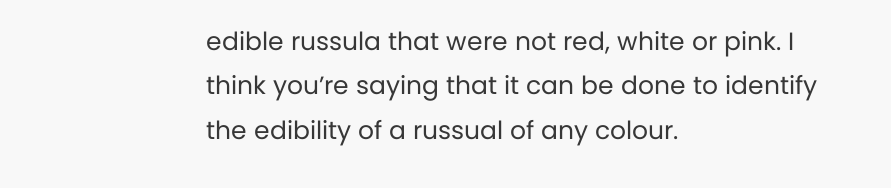edible russula that were not red, white or pink. I think you’re saying that it can be done to identify the edibility of a russual of any colour.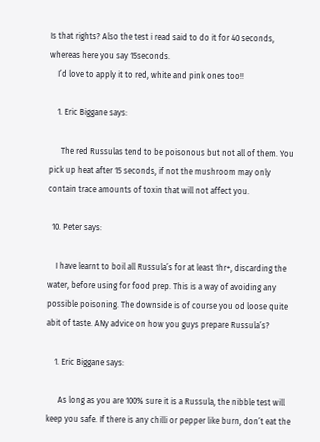Is that rights? Also the test i read said to do it for 40 seconds, whereas here you say 15seconds.
    I’d love to apply it to red, white and pink ones too!!

    1. Eric Biggane says:

      The red Russulas tend to be poisonous but not all of them. You pick up heat after 15 seconds, if not the mushroom may only contain trace amounts of toxin that will not affect you.

  10. Peter says:

    I have learnt to boil all Russula’s for at least 1hr+, discarding the water, before using for food prep. This is a way of avoiding any possible poisoning. The downside is of course you od loose quite abit of taste. ANy advice on how you guys prepare Russula’s?

    1. Eric Biggane says:

      As long as you are 100% sure it is a Russula, the nibble test will keep you safe. If there is any chilli or pepper like burn, don’t eat the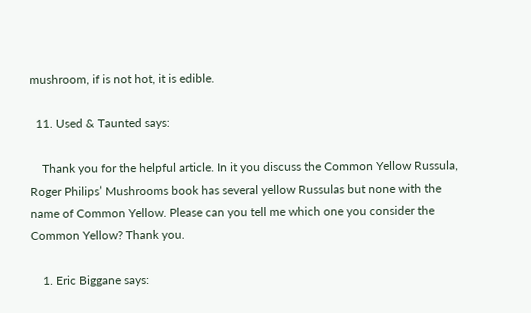mushroom, if is not hot, it is edible.

  11. Used & Taunted says:

    Thank you for the helpful article. In it you discuss the Common Yellow Russula, Roger Philips’ Mushrooms book has several yellow Russulas but none with the name of Common Yellow. Please can you tell me which one you consider the Common Yellow? Thank you.

    1. Eric Biggane says: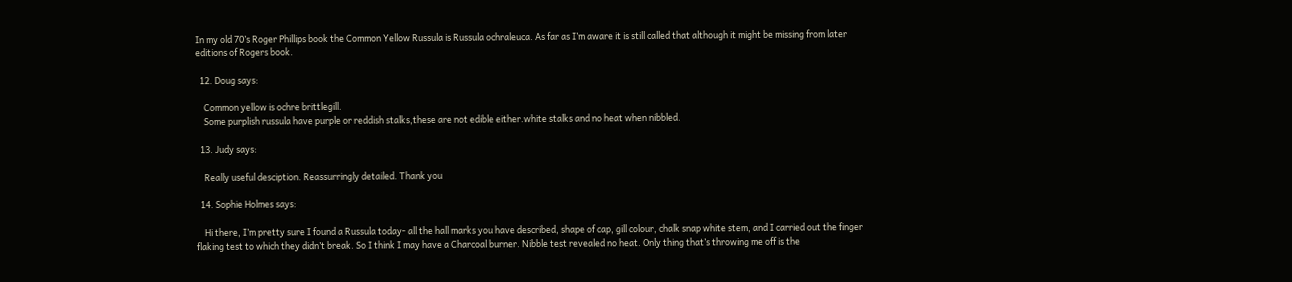In my old 70’s Roger Phillips book the Common Yellow Russula is Russula ochraleuca. As far as I’m aware it is still called that although it might be missing from later editions of Rogers book.

  12. Doug says:

    Common yellow is ochre brittlegill.
    Some purplish russula have purple or reddish stalks,these are not edible either.white stalks and no heat when nibbled.

  13. Judy says:

    Really useful desciption. Reassurringly detailed. Thank you

  14. Sophie Holmes says:

    Hi there, I’m pretty sure I found a Russula today- all the hall marks you have described, shape of cap, gill colour, chalk snap white stem, and I carried out the finger flaking test to which they didn’t break. So I think I may have a Charcoal burner. Nibble test revealed no heat. Only thing that’s throwing me off is the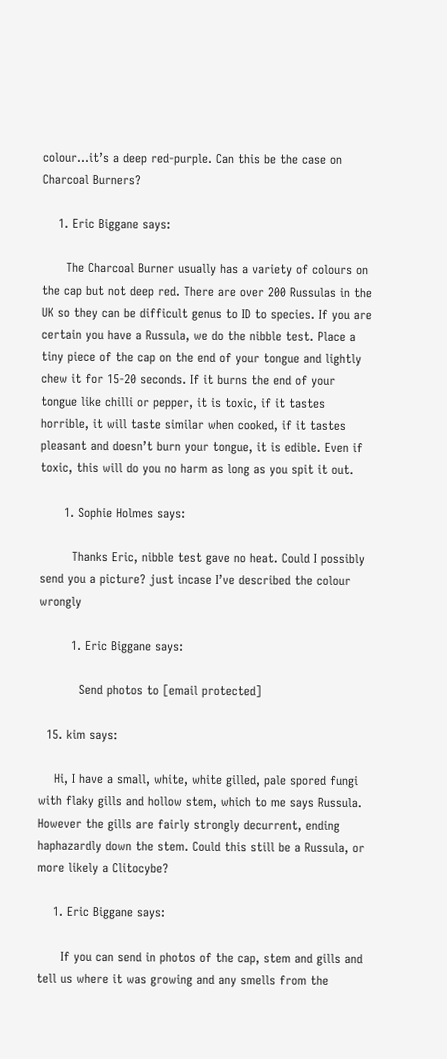colour…it’s a deep red-purple. Can this be the case on Charcoal Burners?

    1. Eric Biggane says:

      The Charcoal Burner usually has a variety of colours on the cap but not deep red. There are over 200 Russulas in the UK so they can be difficult genus to ID to species. If you are certain you have a Russula, we do the nibble test. Place a tiny piece of the cap on the end of your tongue and lightly chew it for 15-20 seconds. If it burns the end of your tongue like chilli or pepper, it is toxic, if it tastes horrible, it will taste similar when cooked, if it tastes pleasant and doesn’t burn your tongue, it is edible. Even if toxic, this will do you no harm as long as you spit it out.

      1. Sophie Holmes says:

        Thanks Eric, nibble test gave no heat. Could I possibly send you a picture? just incase I’ve described the colour wrongly

        1. Eric Biggane says:

          Send photos to [email protected]

  15. kim says:

    Hi, I have a small, white, white gilled, pale spored fungi with flaky gills and hollow stem, which to me says Russula. However the gills are fairly strongly decurrent, ending haphazardly down the stem. Could this still be a Russula, or more likely a Clitocybe?

    1. Eric Biggane says:

      If you can send in photos of the cap, stem and gills and tell us where it was growing and any smells from the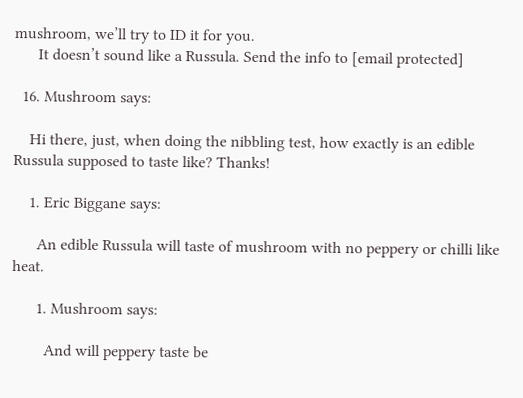mushroom, we’ll try to ID it for you.
      It doesn’t sound like a Russula. Send the info to [email protected]

  16. Mushroom says:

    Hi there, just, when doing the nibbling test, how exactly is an edible Russula supposed to taste like? Thanks!

    1. Eric Biggane says:

      An edible Russula will taste of mushroom with no peppery or chilli like heat.

      1. Mushroom says:

        And will peppery taste be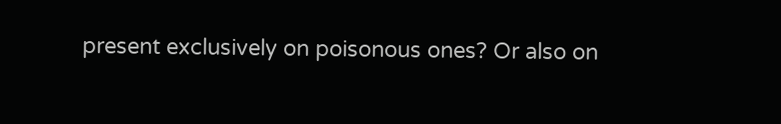present exclusively on poisonous ones? Or also on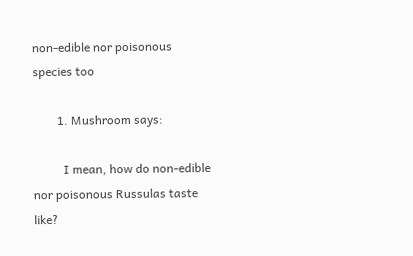non-edible nor poisonous species too

        1. Mushroom says:

          I mean, how do non-edible nor poisonous Russulas taste like?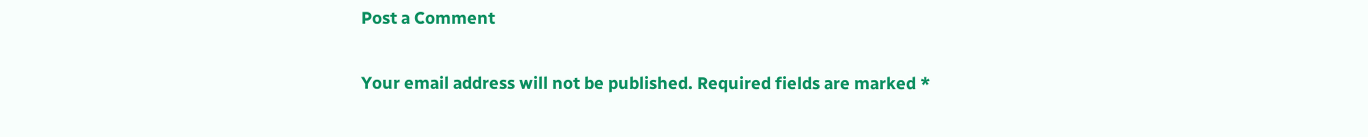Post a Comment

Your email address will not be published. Required fields are marked *